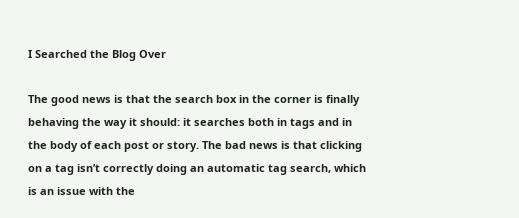I Searched the Blog Over

The good news is that the search box in the corner is finally behaving the way it should: it searches both in tags and in the body of each post or story. The bad news is that clicking on a tag isn’t correctly doing an automatic tag search, which is an issue with the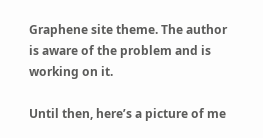Graphene site theme. The author is aware of the problem and is working on it.

Until then, here’s a picture of me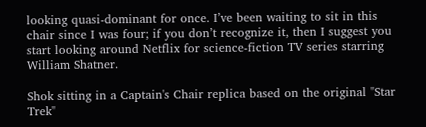looking quasi-dominant for once. I’ve been waiting to sit in this chair since I was four; if you don’t recognize it, then I suggest you start looking around Netflix for science-fiction TV series starring William Shatner.

Shok sitting in a Captain's Chair replica based on the original "Star Trek"